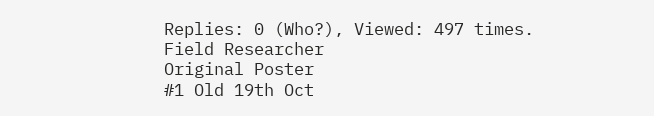Replies: 0 (Who?), Viewed: 497 times.
Field Researcher
Original Poster
#1 Old 19th Oct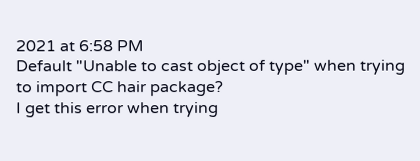2021 at 6:58 PM
Default "Unable to cast object of type" when trying to import CC hair package?
I get this error when trying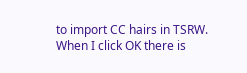to import CC hairs in TSRW. When I click OK there is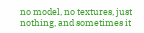no model, no textures, just nothing, and sometimes it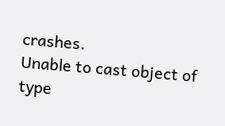crashes.
Unable to cast object of type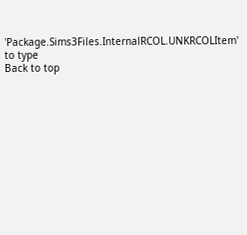'Package.Sims3Files.InternalRCOL.UNKRCOLItem' to type
Back to top